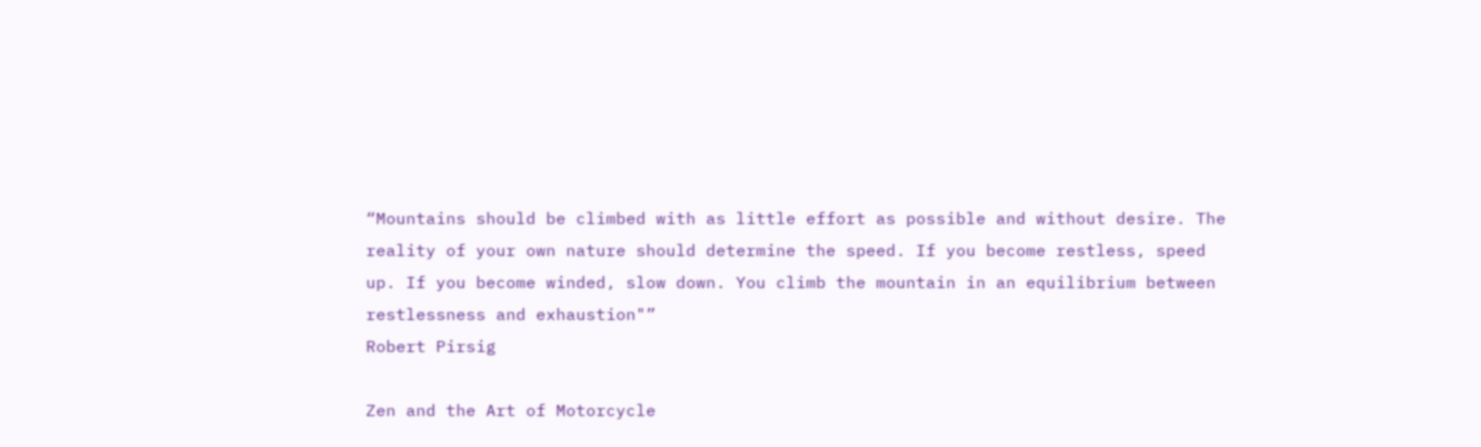“Mountains should be climbed with as little effort as possible and without desire. The reality of your own nature should determine the speed. If you become restless, speed up. If you become winded, slow down. You climb the mountain in an equilibrium between restlessness and exhaustion"”
Robert Pirsig

Zen and the Art of Motorcycle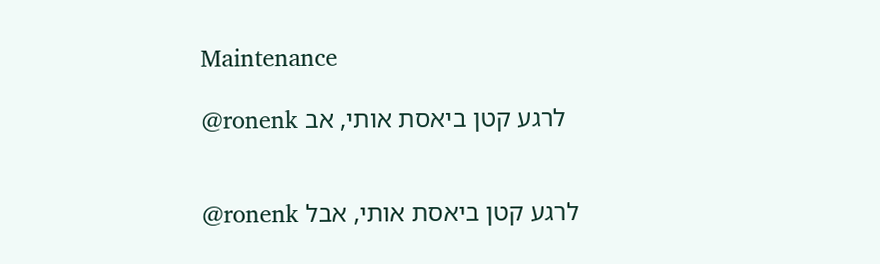Maintenance

@ronenk לרגע קטן ביאסת אותי, אב


@ronenk לרגע קטן ביאסת אותי, אבל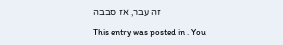זה עבר, אז סבבה

This entry was posted in . You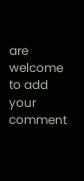are welcome to add your comment